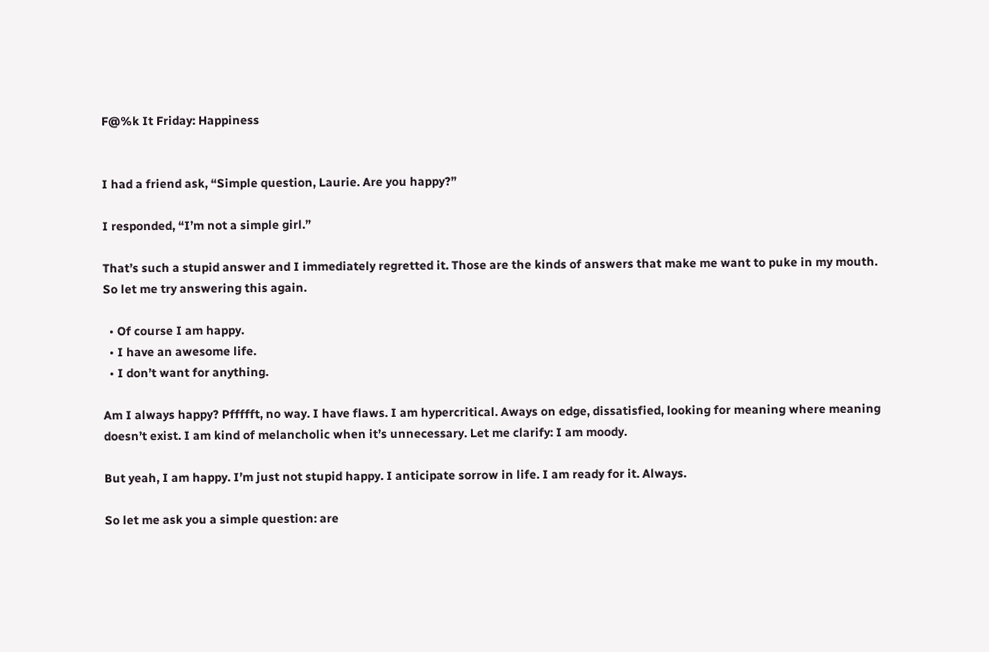F@%k It Friday: Happiness


I had a friend ask, “Simple question, Laurie. Are you happy?”

I responded, “I’m not a simple girl.”

That’s such a stupid answer and I immediately regretted it. Those are the kinds of answers that make me want to puke in my mouth. So let me try answering this again.

  • Of course I am happy.
  • I have an awesome life.
  • I don’t want for anything.

Am I always happy? Pffffft, no way. I have flaws. I am hypercritical. Aways on edge, dissatisfied, looking for meaning where meaning doesn’t exist. I am kind of melancholic when it’s unnecessary. Let me clarify: I am moody.

But yeah, I am happy. I’m just not stupid happy. I anticipate sorrow in life. I am ready for it. Always.

So let me ask you a simple question: are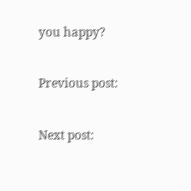you happy?

Previous post:

Next post: